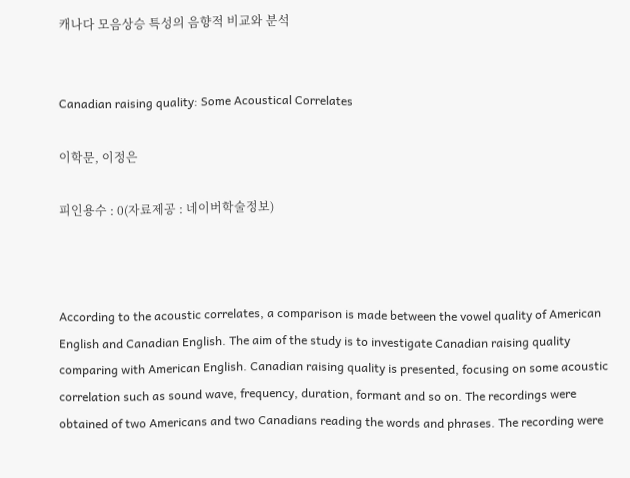캐나다 모음상승 특성의 음향적 비교와 분석


Canadian raising quality: Some Acoustical Correlates

이학문, 이정은

피인용수 : 0(자료제공 : 네이버학술정보)



According to the acoustic correlates, a comparison is made between the vowel quality of American English and Canadian English. The aim of the study is to investigate Canadian raising quality comparing with American English. Canadian raising quality is presented, focusing on some acoustic correlation such as sound wave, frequency, duration, formant and so on. The recordings were obtained of two Americans and two Canadians reading the words and phrases. The recording were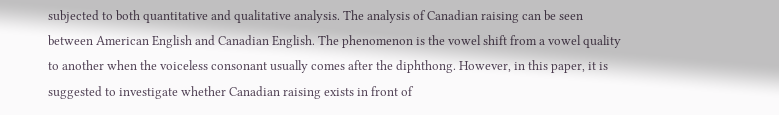subjected to both quantitative and qualitative analysis. The analysis of Canadian raising can be seen between American English and Canadian English. The phenomenon is the vowel shift from a vowel quality to another when the voiceless consonant usually comes after the diphthong. However, in this paper, it is suggested to investigate whether Canadian raising exists in front of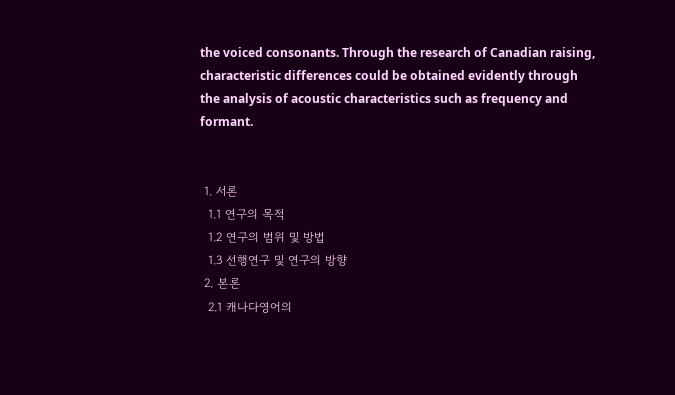the voiced consonants. Through the research of Canadian raising, characteristic differences could be obtained evidently through the analysis of acoustic characteristics such as frequency and formant.


 1. 서론
  1.1 연구의 목적
  1.2 연구의 범위 및 방법
  1.3 선행연구 및 연구의 방향
 2. 본론
  2.1 캐나다영어의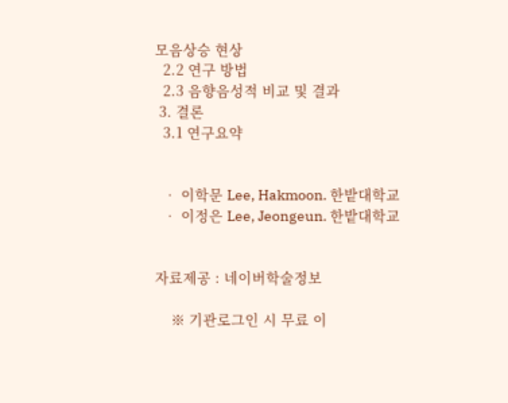모음상승 현상
  2.2 연구 방법
  2.3 음향음성적 비교 및 결과
 3. 결론
  3.1 연구요약


  • 이학문 Lee, Hakmoon. 한밭대학교
  • 이정은 Lee, Jeongeun. 한밭대학교


자료제공 : 네이버학술정보

    ※ 기관로그인 시 무료 이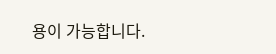용이 가능합니다.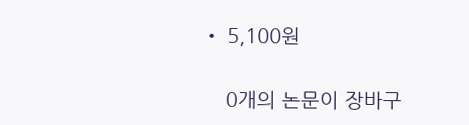• 5,100원

    0개의 논문이 장바구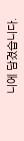니에 담겼습니다.